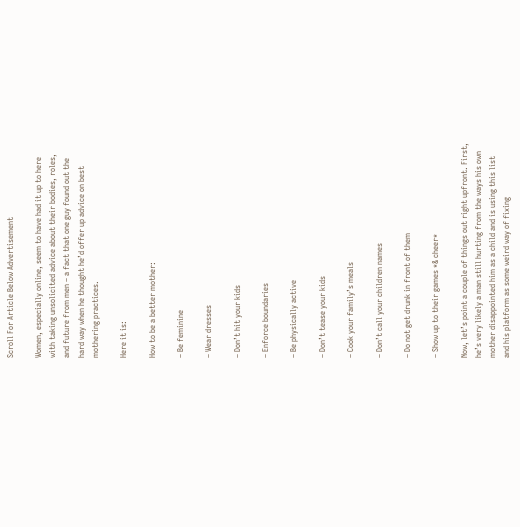Scroll For Article Below Advertisement

Women, especially online, seem to have had it up to here with taking unsolicited advice about their bodies, roles, and future from men – a fact that one guy found out the hard way when he thought he’d offer up advice on best mothering practices.

Here it is:

How to be a better mother:

– Be feminine

– Wear dresses

– Don’t hit your kids

– Enforce boundaries

– Be physically active

– Don’t tease your kids

– Cook your family’s meals

– Don’t call your children names

– Do not get drunk in front of them

– Show up to their games *& cheer*

Now, let’s point a couple of things out right upfront. First, he’s very likely a man still hurting from the ways his own mother disappointed him as a child and is using this list and his platform as some weird way of fixing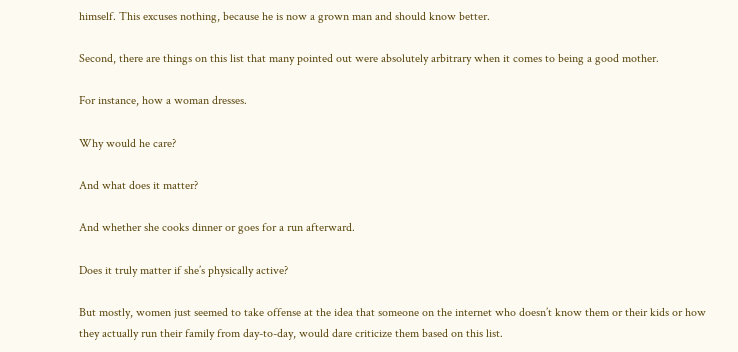himself. This excuses nothing, because he is now a grown man and should know better.

Second, there are things on this list that many pointed out were absolutely arbitrary when it comes to being a good mother.

For instance, how a woman dresses.

Why would he care?

And what does it matter?

And whether she cooks dinner or goes for a run afterward.

Does it truly matter if she’s physically active?

But mostly, women just seemed to take offense at the idea that someone on the internet who doesn’t know them or their kids or how they actually run their family from day-to-day, would dare criticize them based on this list.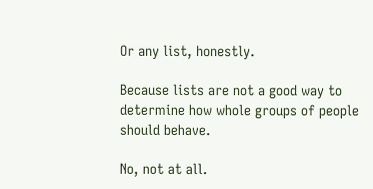Or any list, honestly.

Because lists are not a good way to determine how whole groups of people should behave.

No, not at all.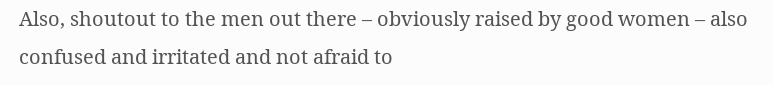Also, shoutout to the men out there – obviously raised by good women – also confused and irritated and not afraid to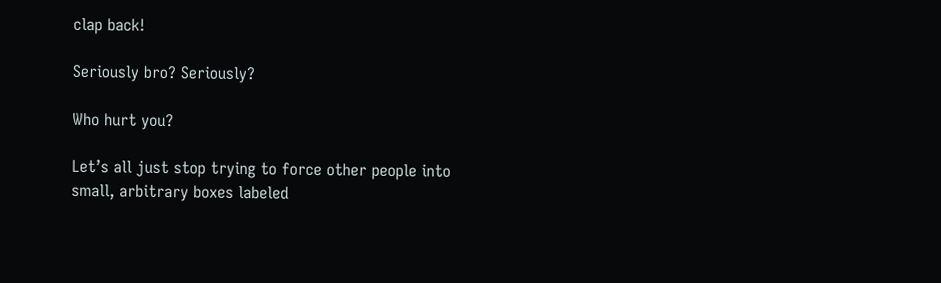clap back!

Seriously bro? Seriously?

Who hurt you?

Let’s all just stop trying to force other people into small, arbitrary boxes labeled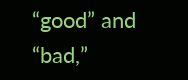“good” and “bad,”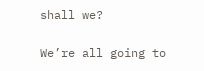shall we?

We’re all going to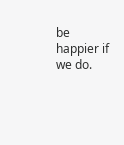be happier if we do.